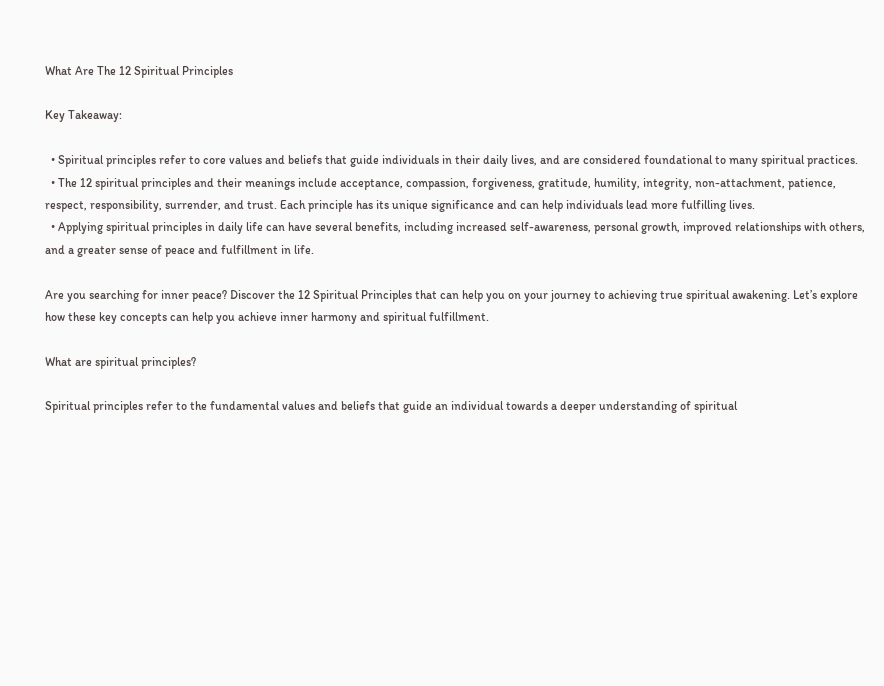What Are The 12 Spiritual Principles

Key Takeaway:

  • Spiritual principles refer to core values and beliefs that guide individuals in their daily lives, and are considered foundational to many spiritual practices.
  • The 12 spiritual principles and their meanings include acceptance, compassion, forgiveness, gratitude, humility, integrity, non-attachment, patience, respect, responsibility, surrender, and trust. Each principle has its unique significance and can help individuals lead more fulfilling lives.
  • Applying spiritual principles in daily life can have several benefits, including increased self-awareness, personal growth, improved relationships with others, and a greater sense of peace and fulfillment in life.

Are you searching for inner peace? Discover the 12 Spiritual Principles that can help you on your journey to achieving true spiritual awakening. Let’s explore how these key concepts can help you achieve inner harmony and spiritual fulfillment.

What are spiritual principles?

Spiritual principles refer to the fundamental values and beliefs that guide an individual towards a deeper understanding of spiritual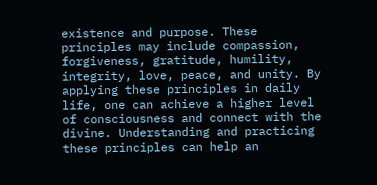existence and purpose. These principles may include compassion, forgiveness, gratitude, humility, integrity, love, peace, and unity. By applying these principles in daily life, one can achieve a higher level of consciousness and connect with the divine. Understanding and practicing these principles can help an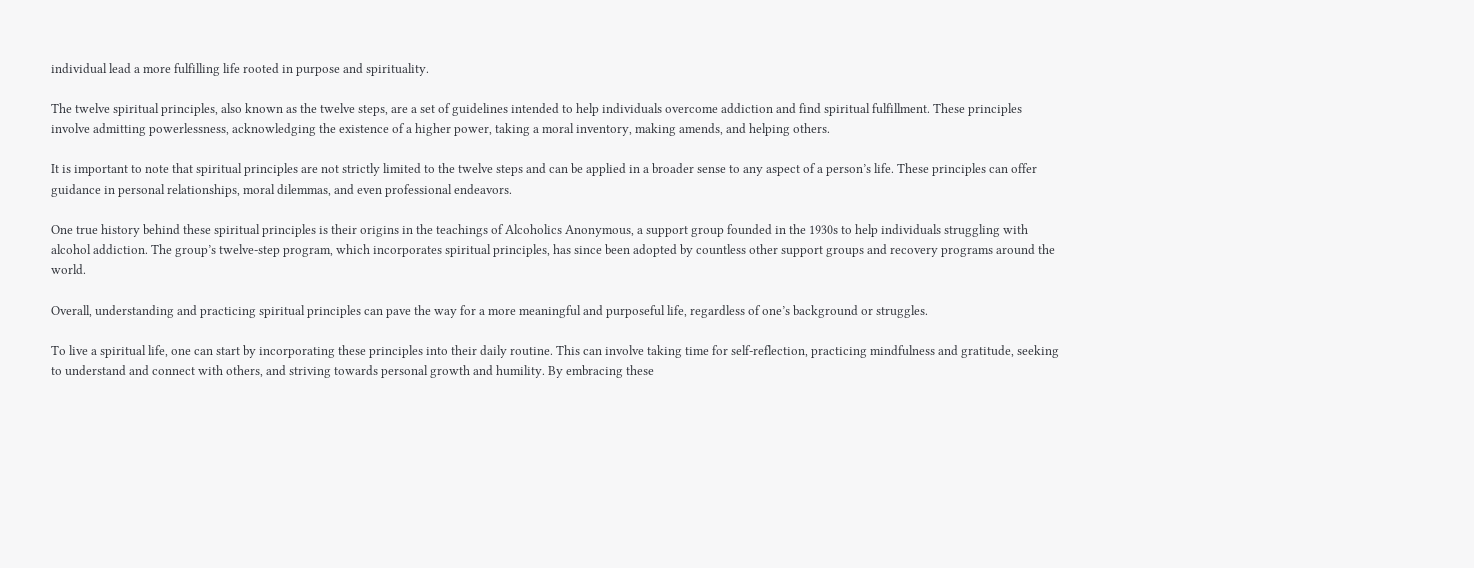individual lead a more fulfilling life rooted in purpose and spirituality.

The twelve spiritual principles, also known as the twelve steps, are a set of guidelines intended to help individuals overcome addiction and find spiritual fulfillment. These principles involve admitting powerlessness, acknowledging the existence of a higher power, taking a moral inventory, making amends, and helping others.

It is important to note that spiritual principles are not strictly limited to the twelve steps and can be applied in a broader sense to any aspect of a person’s life. These principles can offer guidance in personal relationships, moral dilemmas, and even professional endeavors.

One true history behind these spiritual principles is their origins in the teachings of Alcoholics Anonymous, a support group founded in the 1930s to help individuals struggling with alcohol addiction. The group’s twelve-step program, which incorporates spiritual principles, has since been adopted by countless other support groups and recovery programs around the world.

Overall, understanding and practicing spiritual principles can pave the way for a more meaningful and purposeful life, regardless of one’s background or struggles.

To live a spiritual life, one can start by incorporating these principles into their daily routine. This can involve taking time for self-reflection, practicing mindfulness and gratitude, seeking to understand and connect with others, and striving towards personal growth and humility. By embracing these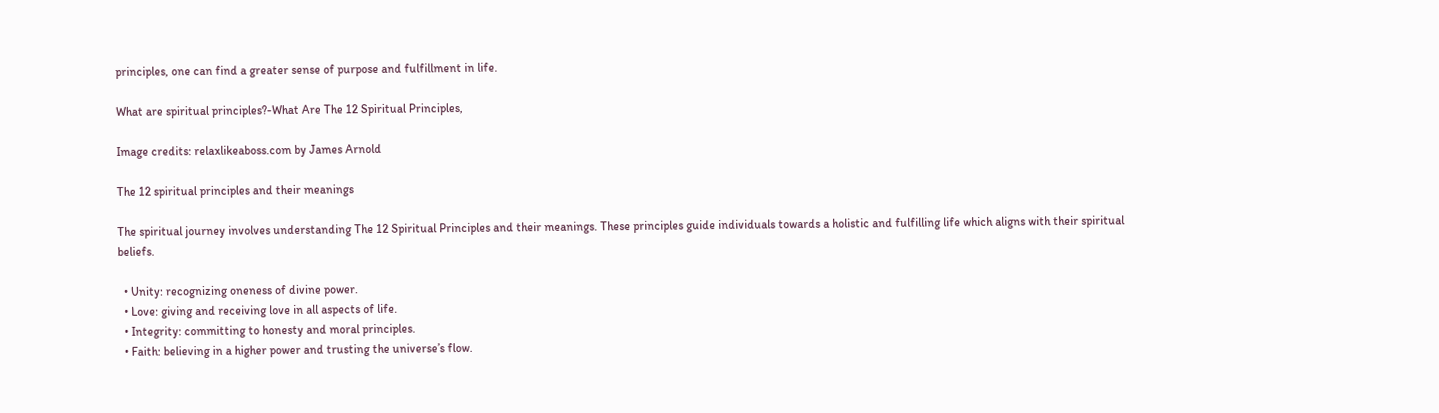principles, one can find a greater sense of purpose and fulfillment in life.

What are spiritual principles?-What Are The 12 Spiritual Principles,

Image credits: relaxlikeaboss.com by James Arnold

The 12 spiritual principles and their meanings

The spiritual journey involves understanding The 12 Spiritual Principles and their meanings. These principles guide individuals towards a holistic and fulfilling life which aligns with their spiritual beliefs.

  • Unity: recognizing oneness of divine power.
  • Love: giving and receiving love in all aspects of life.
  • Integrity: committing to honesty and moral principles.
  • Faith: believing in a higher power and trusting the universe’s flow.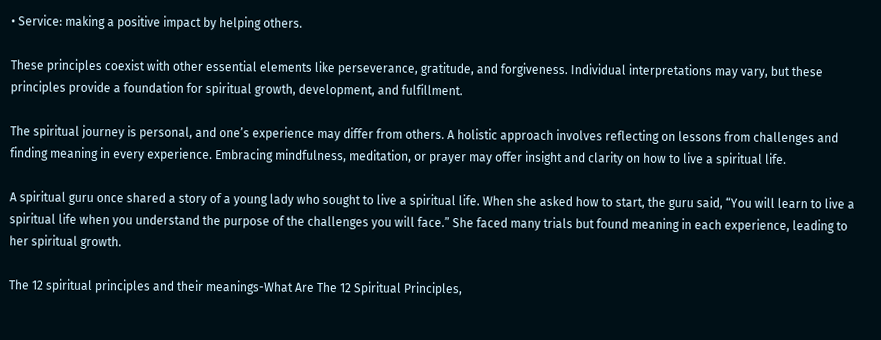• Service: making a positive impact by helping others.

These principles coexist with other essential elements like perseverance, gratitude, and forgiveness. Individual interpretations may vary, but these principles provide a foundation for spiritual growth, development, and fulfillment.

The spiritual journey is personal, and one’s experience may differ from others. A holistic approach involves reflecting on lessons from challenges and finding meaning in every experience. Embracing mindfulness, meditation, or prayer may offer insight and clarity on how to live a spiritual life.

A spiritual guru once shared a story of a young lady who sought to live a spiritual life. When she asked how to start, the guru said, “You will learn to live a spiritual life when you understand the purpose of the challenges you will face.” She faced many trials but found meaning in each experience, leading to her spiritual growth.

The 12 spiritual principles and their meanings-What Are The 12 Spiritual Principles,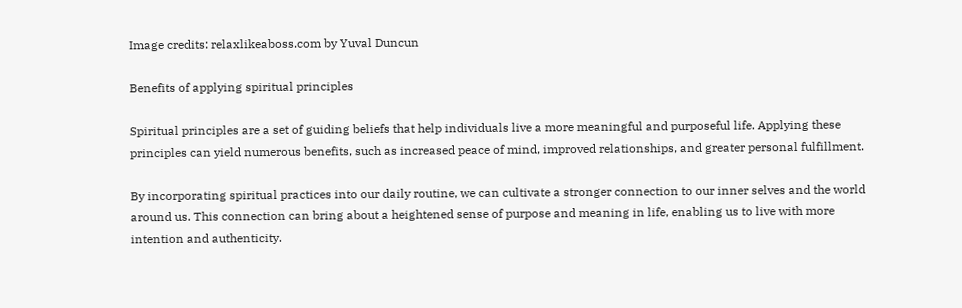Image credits: relaxlikeaboss.com by Yuval Duncun

Benefits of applying spiritual principles

Spiritual principles are a set of guiding beliefs that help individuals live a more meaningful and purposeful life. Applying these principles can yield numerous benefits, such as increased peace of mind, improved relationships, and greater personal fulfillment.

By incorporating spiritual practices into our daily routine, we can cultivate a stronger connection to our inner selves and the world around us. This connection can bring about a heightened sense of purpose and meaning in life, enabling us to live with more intention and authenticity.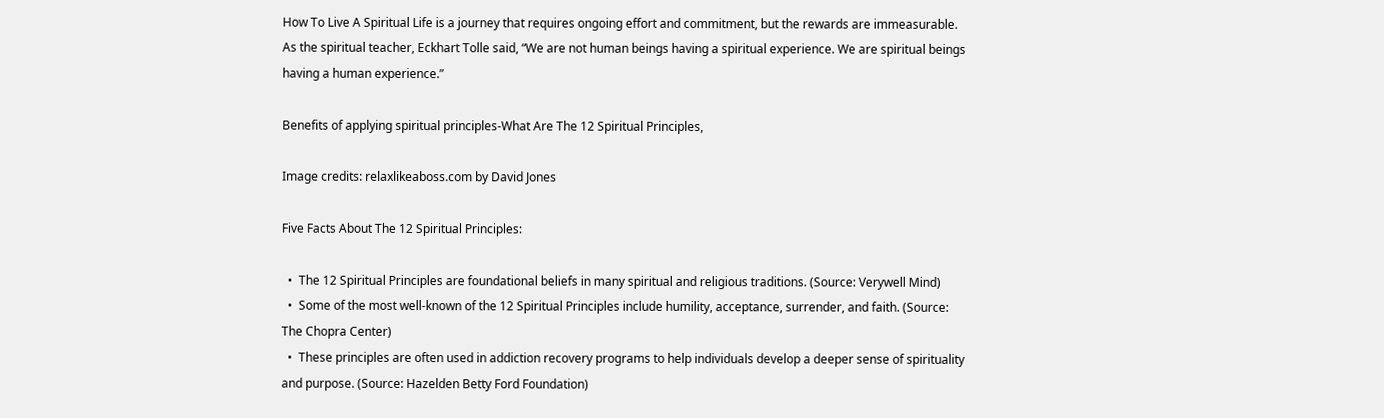How To Live A Spiritual Life is a journey that requires ongoing effort and commitment, but the rewards are immeasurable. As the spiritual teacher, Eckhart Tolle said, “We are not human beings having a spiritual experience. We are spiritual beings having a human experience.”

Benefits of applying spiritual principles-What Are The 12 Spiritual Principles,

Image credits: relaxlikeaboss.com by David Jones

Five Facts About The 12 Spiritual Principles:

  •  The 12 Spiritual Principles are foundational beliefs in many spiritual and religious traditions. (Source: Verywell Mind)
  •  Some of the most well-known of the 12 Spiritual Principles include humility, acceptance, surrender, and faith. (Source: The Chopra Center)
  •  These principles are often used in addiction recovery programs to help individuals develop a deeper sense of spirituality and purpose. (Source: Hazelden Betty Ford Foundation)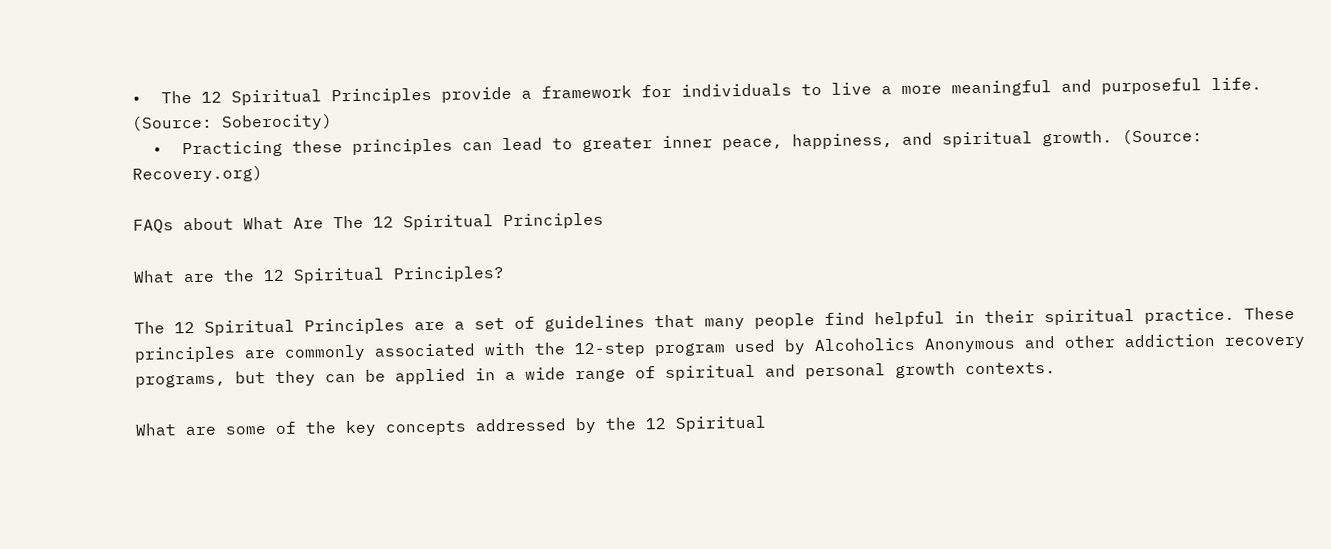•  The 12 Spiritual Principles provide a framework for individuals to live a more meaningful and purposeful life. (Source: Soberocity)
  •  Practicing these principles can lead to greater inner peace, happiness, and spiritual growth. (Source: Recovery.org)

FAQs about What Are The 12 Spiritual Principles

What are the 12 Spiritual Principles?

The 12 Spiritual Principles are a set of guidelines that many people find helpful in their spiritual practice. These principles are commonly associated with the 12-step program used by Alcoholics Anonymous and other addiction recovery programs, but they can be applied in a wide range of spiritual and personal growth contexts.

What are some of the key concepts addressed by the 12 Spiritual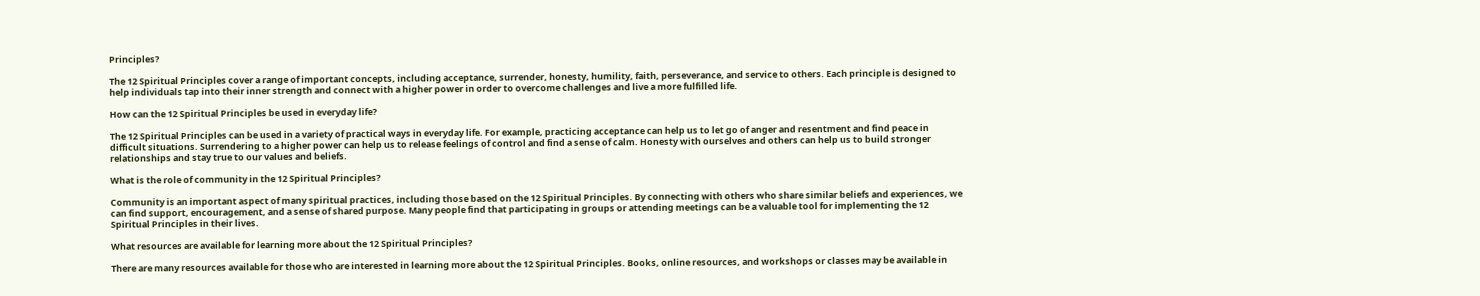Principles?

The 12 Spiritual Principles cover a range of important concepts, including acceptance, surrender, honesty, humility, faith, perseverance, and service to others. Each principle is designed to help individuals tap into their inner strength and connect with a higher power in order to overcome challenges and live a more fulfilled life.

How can the 12 Spiritual Principles be used in everyday life?

The 12 Spiritual Principles can be used in a variety of practical ways in everyday life. For example, practicing acceptance can help us to let go of anger and resentment and find peace in difficult situations. Surrendering to a higher power can help us to release feelings of control and find a sense of calm. Honesty with ourselves and others can help us to build stronger relationships and stay true to our values and beliefs.

What is the role of community in the 12 Spiritual Principles?

Community is an important aspect of many spiritual practices, including those based on the 12 Spiritual Principles. By connecting with others who share similar beliefs and experiences, we can find support, encouragement, and a sense of shared purpose. Many people find that participating in groups or attending meetings can be a valuable tool for implementing the 12 Spiritual Principles in their lives.

What resources are available for learning more about the 12 Spiritual Principles?

There are many resources available for those who are interested in learning more about the 12 Spiritual Principles. Books, online resources, and workshops or classes may be available in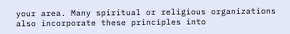your area. Many spiritual or religious organizations also incorporate these principles into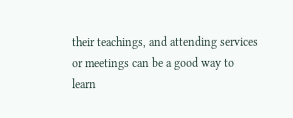their teachings, and attending services or meetings can be a good way to learn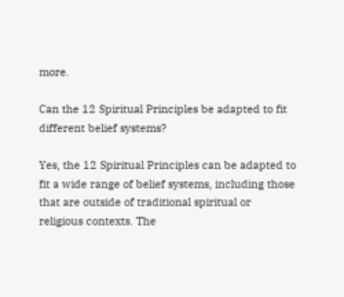more.

Can the 12 Spiritual Principles be adapted to fit different belief systems?

Yes, the 12 Spiritual Principles can be adapted to fit a wide range of belief systems, including those that are outside of traditional spiritual or religious contexts. The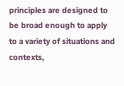principles are designed to be broad enough to apply to a variety of situations and contexts,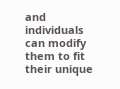and individuals can modify them to fit their unique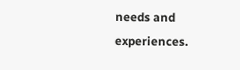needs and experiences.